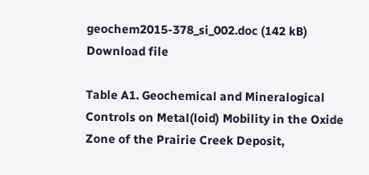geochem2015-378_si_002.doc (142 kB)
Download file

Table A1. Geochemical and Mineralogical Controls on Metal(loid) Mobility in the Oxide Zone of the Prairie Creek Deposit,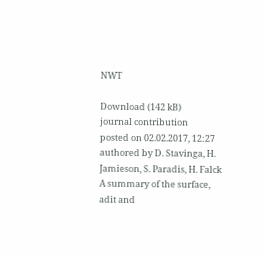NWT

Download (142 kB)
journal contribution
posted on 02.02.2017, 12:27 authored by D. Stavinga, H. Jamieson, S. Paradis, H. Falck
A summary of the surface, adit and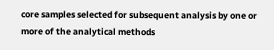core samples selected for subsequent analysis by one or more of the analytical methods